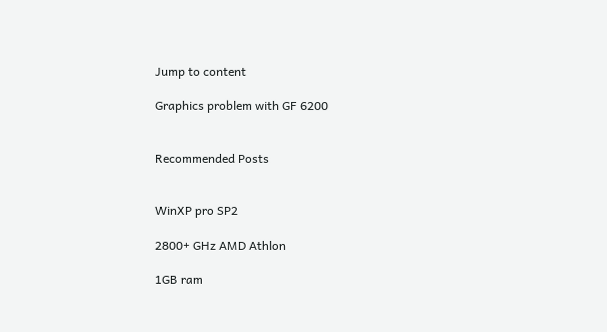Jump to content

Graphics problem with GF 6200


Recommended Posts


WinXP pro SP2

2800+ GHz AMD Athlon

1GB ram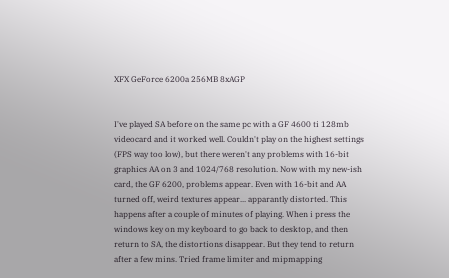XFX GeForce 6200a 256MB 8xAGP


I've played SA before on the same pc with a GF 4600 ti 128mb videocard and it worked well. Couldn't play on the highest settings (FPS way too low), but there weren't any problems with 16-bit graphics AA on 3 and 1024/768 resolution. Now with my new-ish card, the GF 6200, problems appear. Even with 16-bit and AA turned off, weird textures appear... apparantly distorted. This happens after a couple of minutes of playing. When i press the windows key on my keyboard to go back to desktop, and then return to SA, the distortions disappear. But they tend to return after a few mins. Tried frame limiter and mipmapping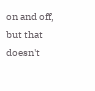on and off, but that doesn't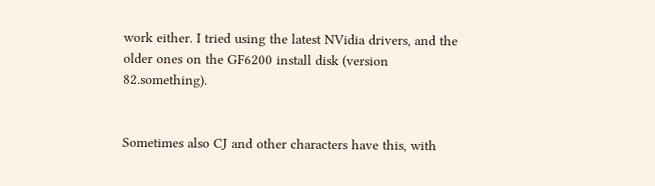work either. I tried using the latest NVidia drivers, and the older ones on the GF6200 install disk (version 82.something).


Sometimes also CJ and other characters have this, with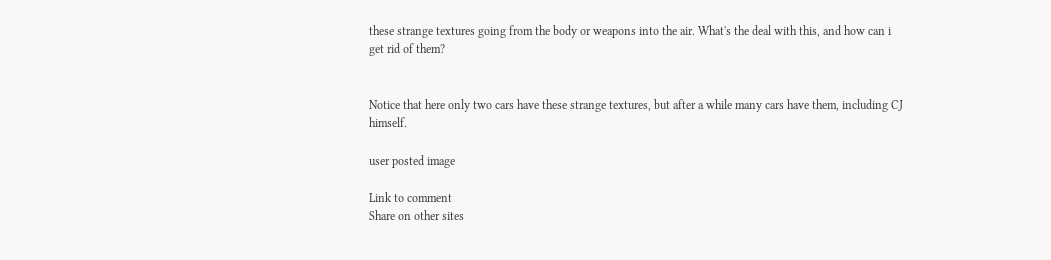these strange textures going from the body or weapons into the air. What's the deal with this, and how can i get rid of them?


Notice that here only two cars have these strange textures, but after a while many cars have them, including CJ himself.

user posted image

Link to comment
Share on other sites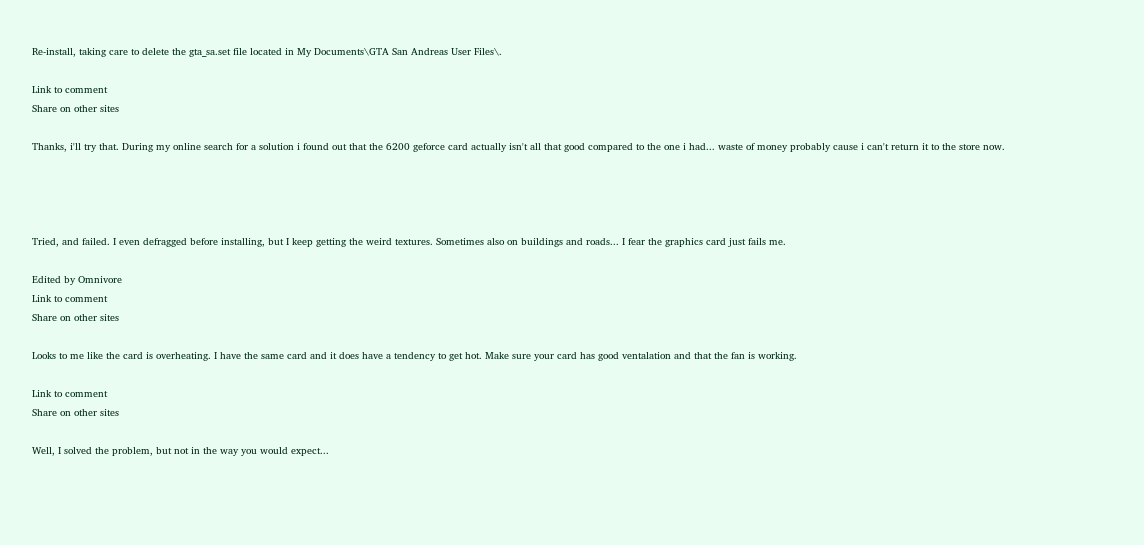Re-install, taking care to delete the gta_sa.set file located in My Documents\GTA San Andreas User Files\.

Link to comment
Share on other sites

Thanks, i'll try that. During my online search for a solution i found out that the 6200 geforce card actually isn't all that good compared to the one i had... waste of money probably cause i can't return it to the store now.




Tried, and failed. I even defragged before installing, but I keep getting the weird textures. Sometimes also on buildings and roads... I fear the graphics card just fails me.

Edited by Omnivore
Link to comment
Share on other sites

Looks to me like the card is overheating. I have the same card and it does have a tendency to get hot. Make sure your card has good ventalation and that the fan is working.

Link to comment
Share on other sites

Well, I solved the problem, but not in the way you would expect...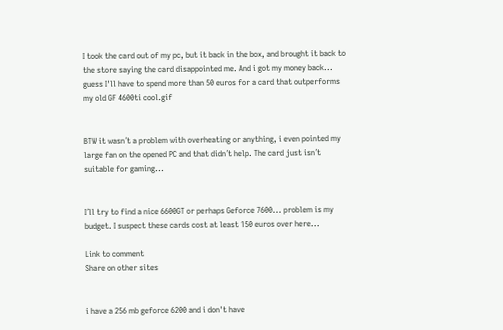I took the card out of my pc, but it back in the box, and brought it back to the store saying the card disappointed me. And i got my money back... guess I'll have to spend more than 50 euros for a card that outperforms my old GF 4600ti cool.gif


BTW it wasn´t a problem with overheating or anything, i even pointed my large fan on the opened PC and that didn´t help. The card just isn´t suitable for gaming...


I´ll try to find a nice 6600GT or perhaps Geforce 7600... problem is my budget. I suspect these cards cost at least 150 euros over here...

Link to comment
Share on other sites


i have a 256 mb geforce 6200 and i don't have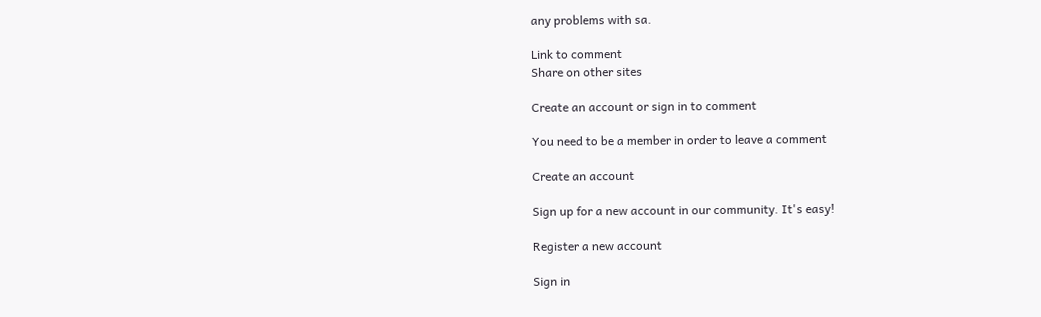any problems with sa.

Link to comment
Share on other sites

Create an account or sign in to comment

You need to be a member in order to leave a comment

Create an account

Sign up for a new account in our community. It's easy!

Register a new account

Sign in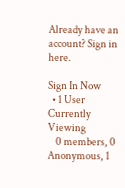Already have an account? Sign in here.

Sign In Now
  • 1 User Currently Viewing
    0 members, 0 Anonymous, 1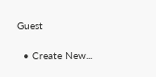Guest

  • Create New...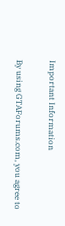Important Information

By using GTAForums.com, you agree to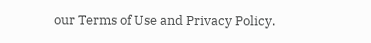our Terms of Use and Privacy Policy.